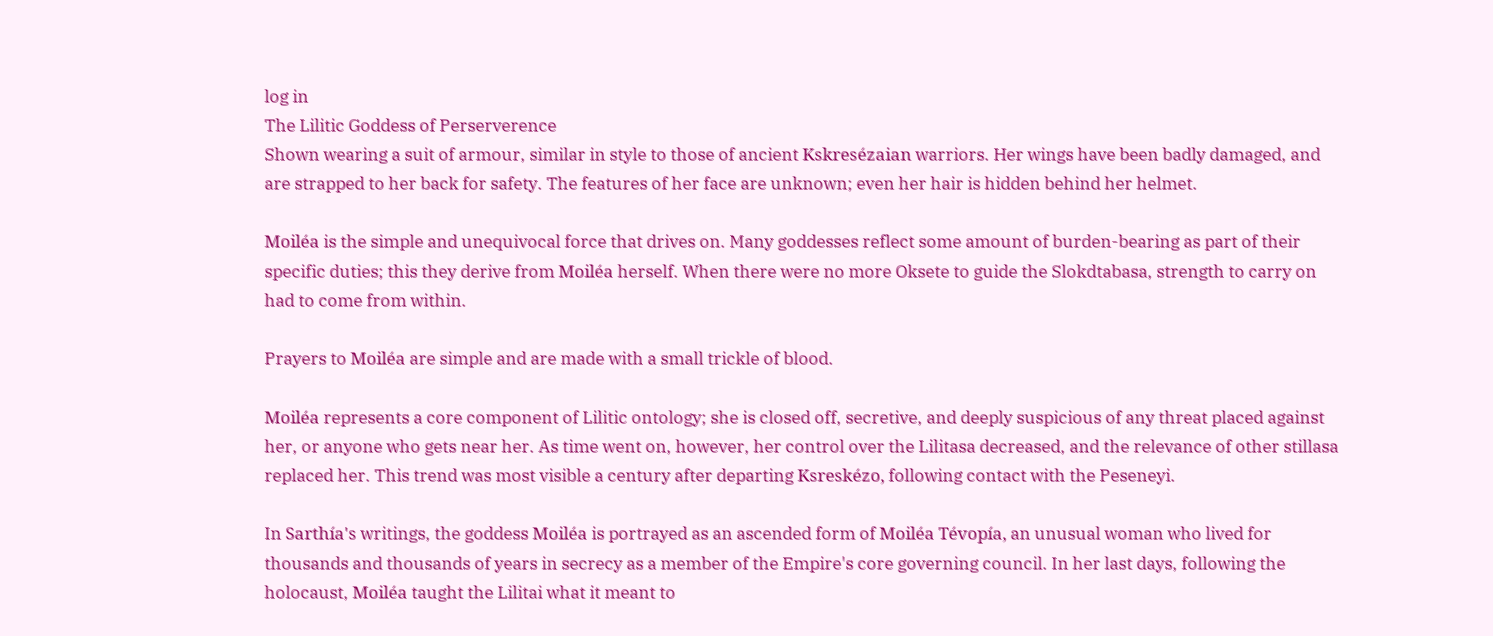log in
The Lilitic Goddess of Perserverence
Shown wearing a suit of armour, similar in style to those of ancient Kskresézaian warriors. Her wings have been badly damaged, and are strapped to her back for safety. The features of her face are unknown; even her hair is hidden behind her helmet.

Moiléa is the simple and unequivocal force that drives on. Many goddesses reflect some amount of burden-bearing as part of their specific duties; this they derive from Moiléa herself. When there were no more Oksete to guide the Slokdtabasa, strength to carry on had to come from within.

Prayers to Moiléa are simple and are made with a small trickle of blood.

Moiléa represents a core component of Lilitic ontology; she is closed off, secretive, and deeply suspicious of any threat placed against her, or anyone who gets near her. As time went on, however, her control over the Lilitasa decreased, and the relevance of other stillasa replaced her. This trend was most visible a century after departing Ksreskézo, following contact with the Peseneyi.

In Sarthía's writings, the goddess Moiléa is portrayed as an ascended form of Moiléa Tévopía, an unusual woman who lived for thousands and thousands of years in secrecy as a member of the Empire's core governing council. In her last days, following the holocaust, Moiléa taught the Lilitai what it meant to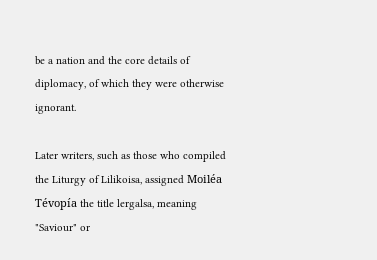be a nation and the core details of diplomacy, of which they were otherwise ignorant.

Later writers, such as those who compiled the Liturgy of Lilikoisa, assigned Moiléa Tévopía the title lergalsa, meaning "Saviour" or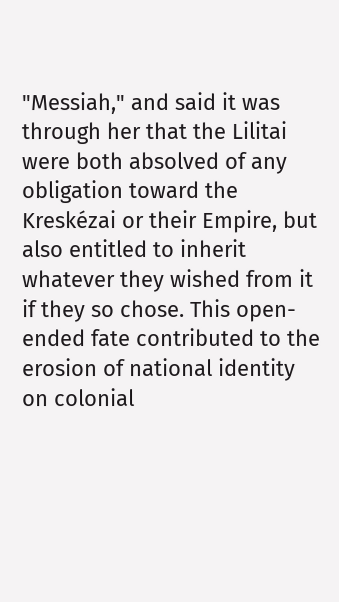"Messiah," and said it was through her that the Lilitai were both absolved of any obligation toward the Kreskézai or their Empire, but also entitled to inherit whatever they wished from it if they so chose. This open-ended fate contributed to the erosion of national identity on colonial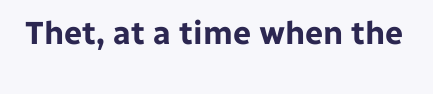Thet, at a time when the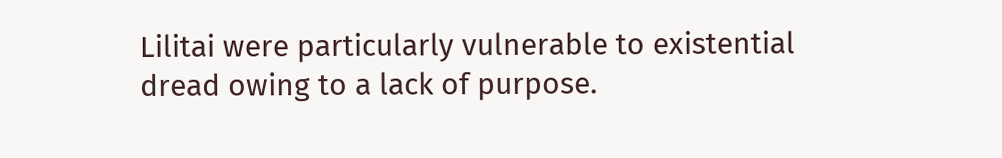Lilitai were particularly vulnerable to existential dread owing to a lack of purpose.